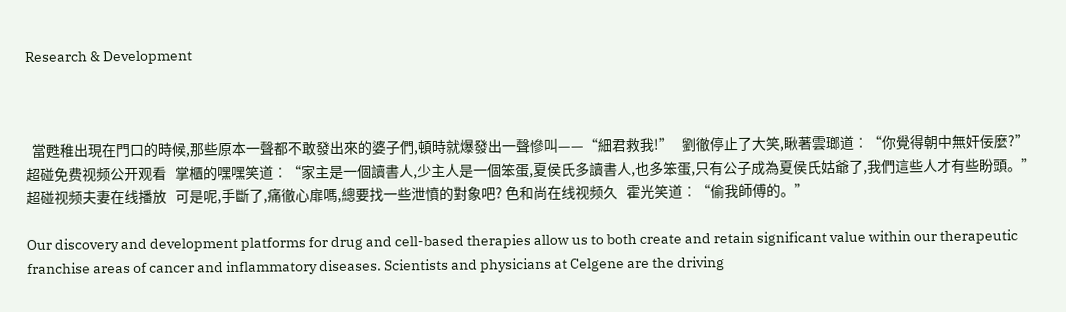Research & Development



  當甦稚出現在門口的時候,那些原本一聲都不敢發出來的婆子們,頓時就爆發出一聲慘叫——“細君救我!”   劉徹停止了大笑,瞅著雲瑯道︰“你覺得朝中無奸佞麼?”超碰免费视频公开观看   掌櫃的嘿嘿笑道︰“家主是一個讀書人,少主人是一個笨蛋,夏侯氏多讀書人,也多笨蛋,只有公子成為夏侯氏姑爺了,我們這些人才有些盼頭。”超碰视频夫妻在线播放   可是呢,手斷了,痛徹心扉嗎,總要找一些泄憤的對象吧? 色和尚在线视频久   霍光笑道︰“偷我師傅的。”

Our discovery and development platforms for drug and cell-based therapies allow us to both create and retain significant value within our therapeutic franchise areas of cancer and inflammatory diseases. Scientists and physicians at Celgene are the driving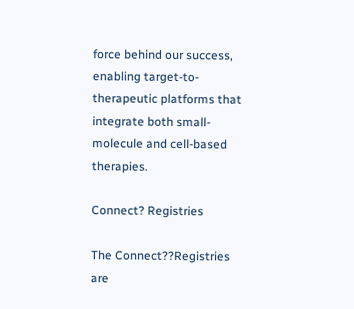force behind our success, enabling target-to-therapeutic platforms that integrate both small-molecule and cell-based therapies.

Connect? Registries

The Connect??Registries are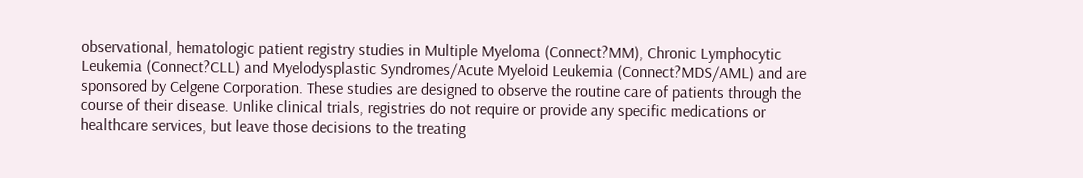observational, hematologic patient registry studies in Multiple Myeloma (Connect?MM), Chronic Lymphocytic Leukemia (Connect?CLL) and Myelodysplastic Syndromes/Acute Myeloid Leukemia (Connect?MDS/AML) and are sponsored by Celgene Corporation. These studies are designed to observe the routine care of patients through the course of their disease. Unlike clinical trials, registries do not require or provide any specific medications or healthcare services, but leave those decisions to the treating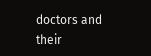doctors and their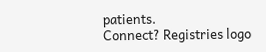patients.
Connect? Registries logo